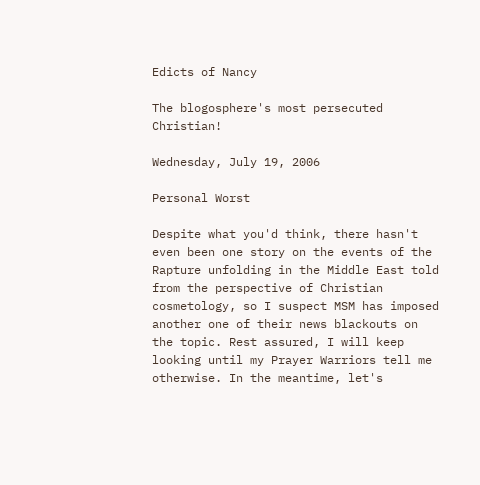Edicts of Nancy

The blogosphere's most persecuted Christian!

Wednesday, July 19, 2006

Personal Worst

Despite what you'd think, there hasn't even been one story on the events of the Rapture unfolding in the Middle East told from the perspective of Christian cosmetology, so I suspect MSM has imposed another one of their news blackouts on the topic. Rest assured, I will keep looking until my Prayer Warriors tell me otherwise. In the meantime, let's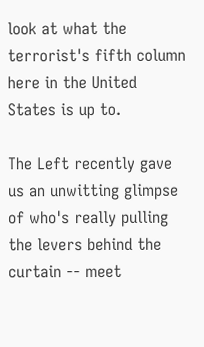look at what the terrorist's fifth column here in the United States is up to.

The Left recently gave us an unwitting glimpse of who's really pulling the levers behind the curtain -- meet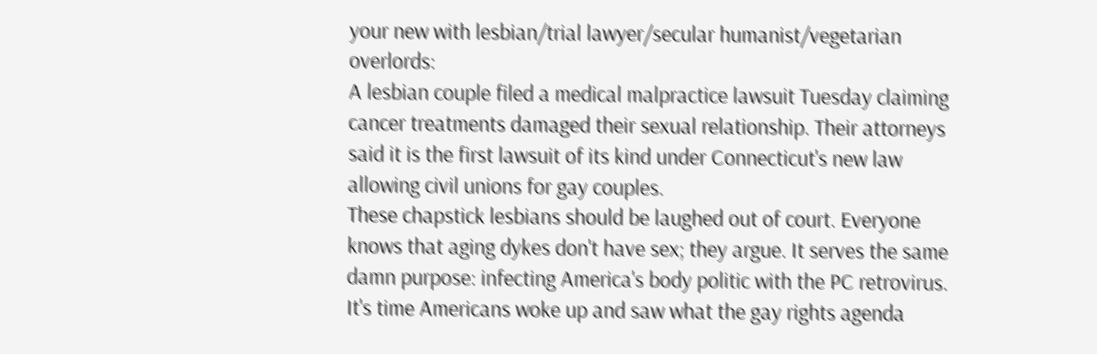your new with lesbian/trial lawyer/secular humanist/vegetarian overlords:
A lesbian couple filed a medical malpractice lawsuit Tuesday claiming cancer treatments damaged their sexual relationship. Their attorneys said it is the first lawsuit of its kind under Connecticut's new law allowing civil unions for gay couples.
These chapstick lesbians should be laughed out of court. Everyone knows that aging dykes don't have sex; they argue. It serves the same damn purpose: infecting America's body politic with the PC retrovirus. It's time Americans woke up and saw what the gay rights agenda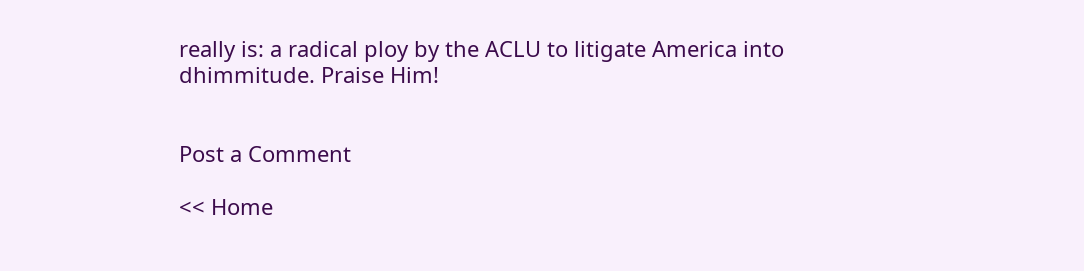really is: a radical ploy by the ACLU to litigate America into dhimmitude. Praise Him!


Post a Comment

<< Home